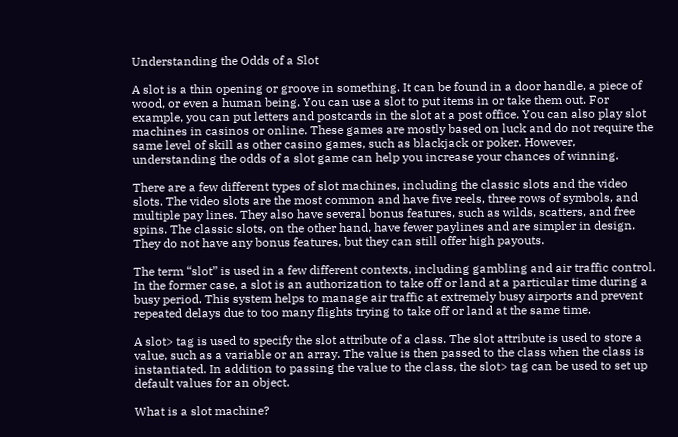Understanding the Odds of a Slot

A slot is a thin opening or groove in something. It can be found in a door handle, a piece of wood, or even a human being. You can use a slot to put items in or take them out. For example, you can put letters and postcards in the slot at a post office. You can also play slot machines in casinos or online. These games are mostly based on luck and do not require the same level of skill as other casino games, such as blackjack or poker. However, understanding the odds of a slot game can help you increase your chances of winning.

There are a few different types of slot machines, including the classic slots and the video slots. The video slots are the most common and have five reels, three rows of symbols, and multiple pay lines. They also have several bonus features, such as wilds, scatters, and free spins. The classic slots, on the other hand, have fewer paylines and are simpler in design. They do not have any bonus features, but they can still offer high payouts.

The term “slot” is used in a few different contexts, including gambling and air traffic control. In the former case, a slot is an authorization to take off or land at a particular time during a busy period. This system helps to manage air traffic at extremely busy airports and prevent repeated delays due to too many flights trying to take off or land at the same time.

A slot> tag is used to specify the slot attribute of a class. The slot attribute is used to store a value, such as a variable or an array. The value is then passed to the class when the class is instantiated. In addition to passing the value to the class, the slot> tag can be used to set up default values for an object.

What is a slot machine?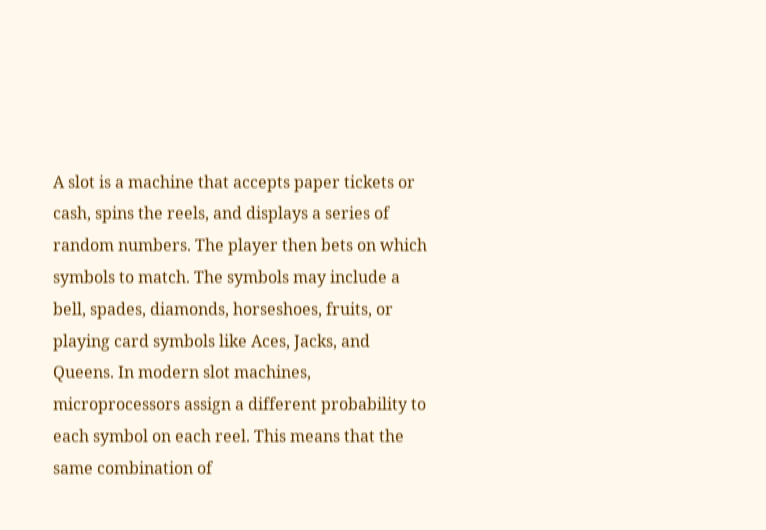A slot is a machine that accepts paper tickets or cash, spins the reels, and displays a series of random numbers. The player then bets on which symbols to match. The symbols may include a bell, spades, diamonds, horseshoes, fruits, or playing card symbols like Aces, Jacks, and Queens. In modern slot machines, microprocessors assign a different probability to each symbol on each reel. This means that the same combination of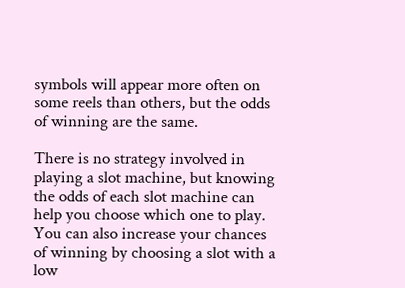symbols will appear more often on some reels than others, but the odds of winning are the same.

There is no strategy involved in playing a slot machine, but knowing the odds of each slot machine can help you choose which one to play. You can also increase your chances of winning by choosing a slot with a low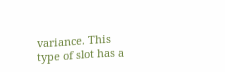variance. This type of slot has a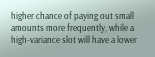higher chance of paying out small amounts more frequently, while a high-variance slot will have a lower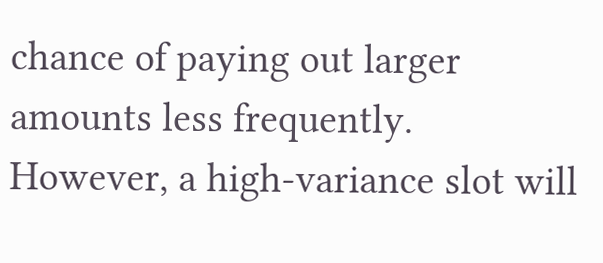chance of paying out larger amounts less frequently. However, a high-variance slot will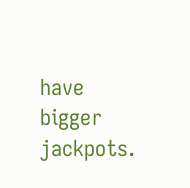have bigger jackpots.